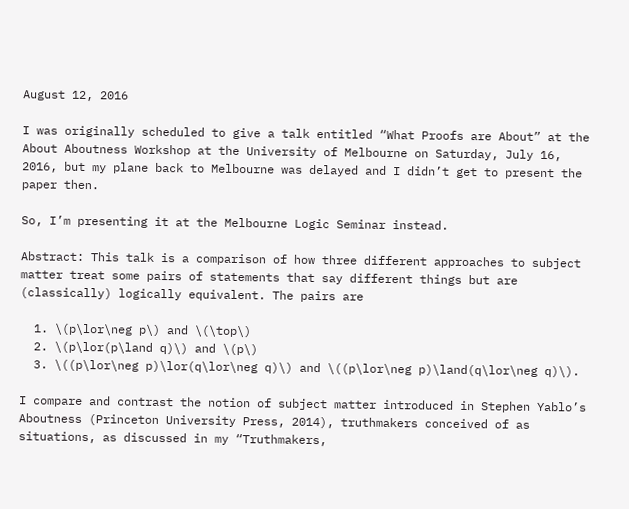August 12, 2016

I was originally scheduled to give a talk entitled “What Proofs are About” at the About Aboutness Workshop at the University of Melbourne on Saturday, July 16, 2016, but my plane back to Melbourne was delayed and I didn’t get to present the paper then.

So, I’m presenting it at the Melbourne Logic Seminar instead.

Abstract: This talk is a comparison of how three different approaches to subject matter treat some pairs of statements that say different things but are (classically) logically equivalent. The pairs are

  1. \(p\lor\neg p\) and \(\top\)
  2. \(p\lor(p\land q)\) and \(p\)
  3. \((p\lor\neg p)\lor(q\lor\neg q)\) and \((p\lor\neg p)\land(q\lor\neg q)\).

I compare and contrast the notion of subject matter introduced in Stephen Yablo’s Aboutness (Princeton University Press, 2014), truthmakers conceived of as situations, as discussed in my “Truthmakers,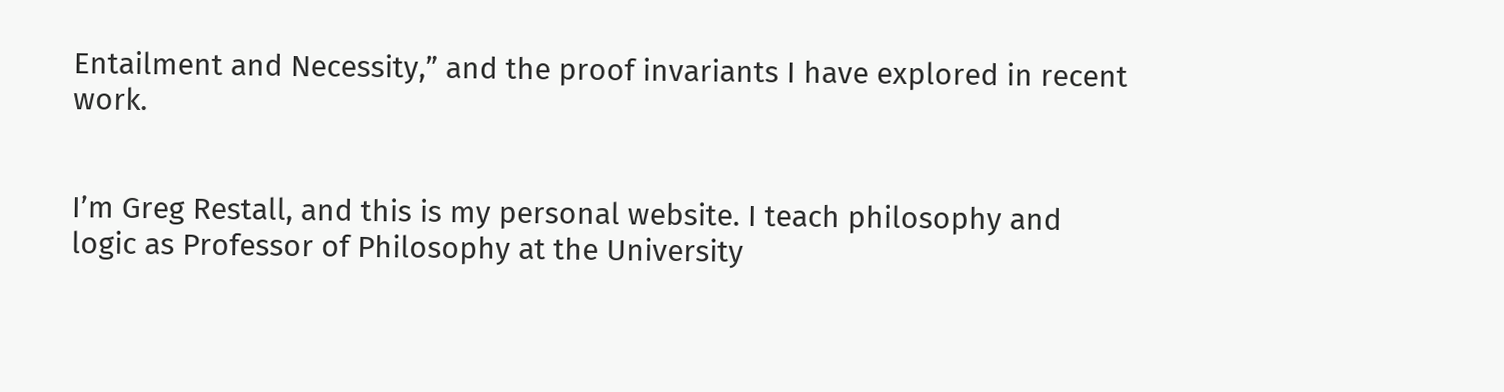Entailment and Necessity,” and the proof invariants I have explored in recent work.


I’m Greg Restall, and this is my personal website. I teach philosophy and logic as Professor of Philosophy at the University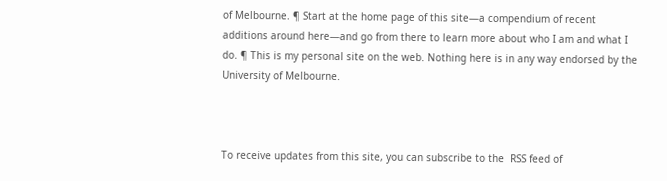of Melbourne. ¶ Start at the home page of this site—a compendium of recent additions around here—and go from there to learn more about who I am and what I do. ¶ This is my personal site on the web. Nothing here is in any way endorsed by the University of Melbourne.



To receive updates from this site, you can subscribe to the  RSS feed of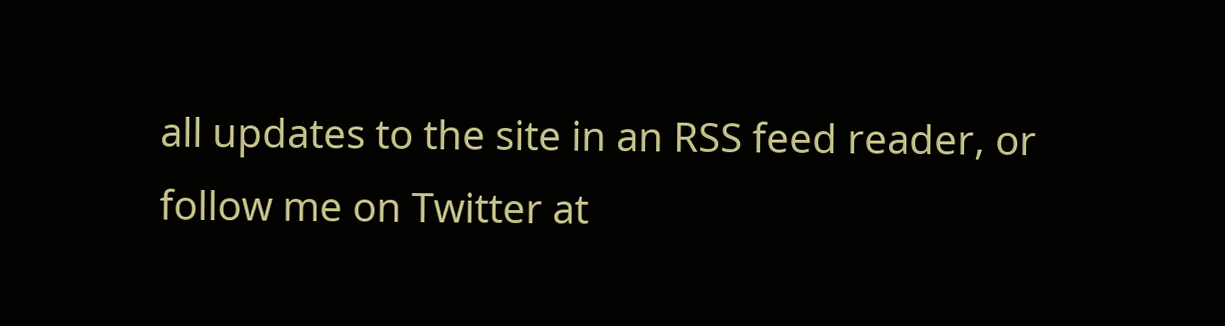all updates to the site in an RSS feed reader, or follow me on Twitter at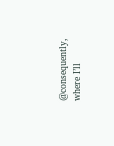@consequently, where I’ll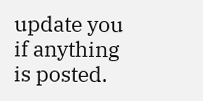update you if anything is posted.